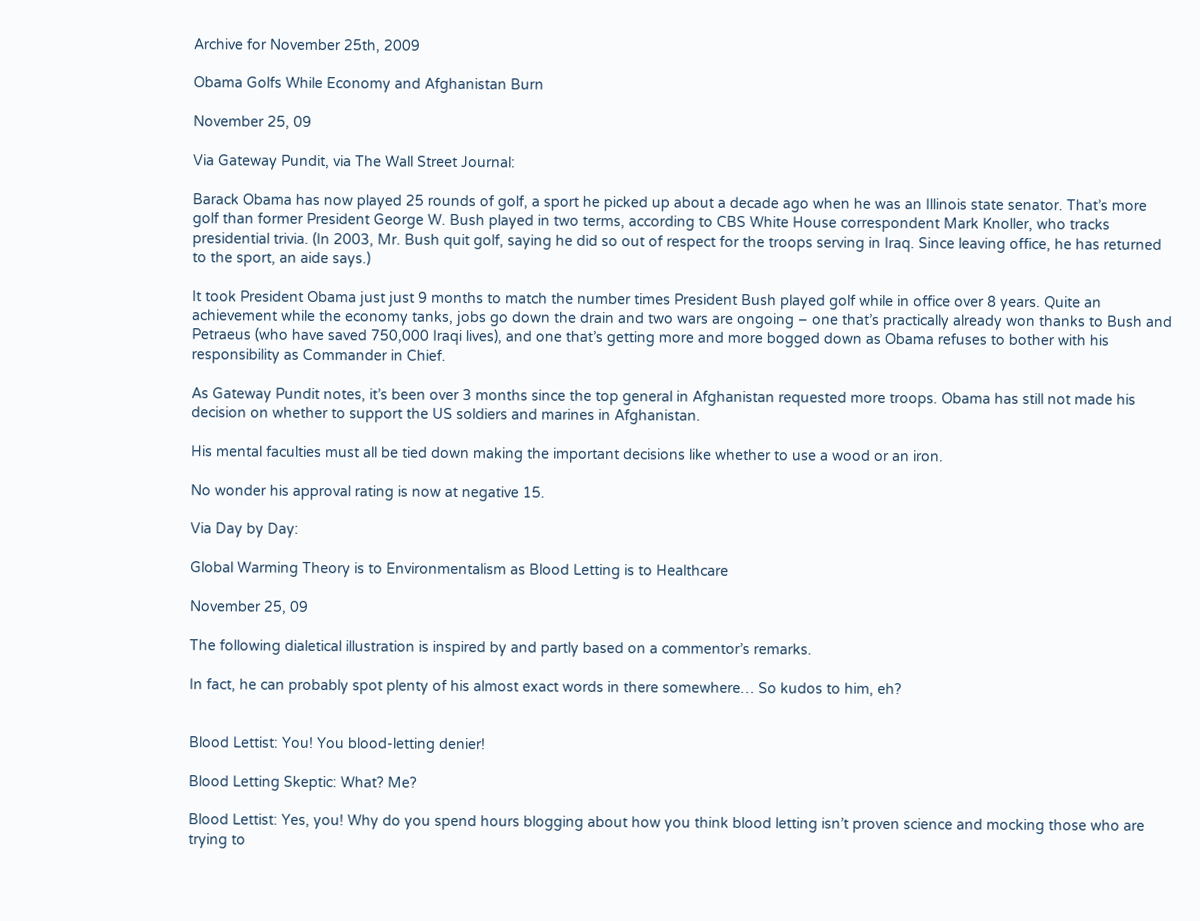Archive for November 25th, 2009

Obama Golfs While Economy and Afghanistan Burn

November 25, 09

Via Gateway Pundit, via The Wall Street Journal:

Barack Obama has now played 25 rounds of golf, a sport he picked up about a decade ago when he was an Illinois state senator. That’s more golf than former President George W. Bush played in two terms, according to CBS White House correspondent Mark Knoller, who tracks presidential trivia. (In 2003, Mr. Bush quit golf, saying he did so out of respect for the troops serving in Iraq. Since leaving office, he has returned to the sport, an aide says.)

It took President Obama just just 9 months to match the number times President Bush played golf while in office over 8 years. Quite an achievement while the economy tanks, jobs go down the drain and two wars are ongoing – one that’s practically already won thanks to Bush and Petraeus (who have saved 750,000 Iraqi lives), and one that’s getting more and more bogged down as Obama refuses to bother with his responsibility as Commander in Chief.

As Gateway Pundit notes, it’s been over 3 months since the top general in Afghanistan requested more troops. Obama has still not made his decision on whether to support the US soldiers and marines in Afghanistan.

His mental faculties must all be tied down making the important decisions like whether to use a wood or an iron.

No wonder his approval rating is now at negative 15.

Via Day by Day:

Global Warming Theory is to Environmentalism as Blood Letting is to Healthcare

November 25, 09

The following dialetical illustration is inspired by and partly based on a commentor’s remarks.

In fact, he can probably spot plenty of his almost exact words in there somewhere… So kudos to him, eh?


Blood Lettist: You! You blood-letting denier!

Blood Letting Skeptic: What? Me?

Blood Lettist: Yes, you! Why do you spend hours blogging about how you think blood letting isn’t proven science and mocking those who are trying to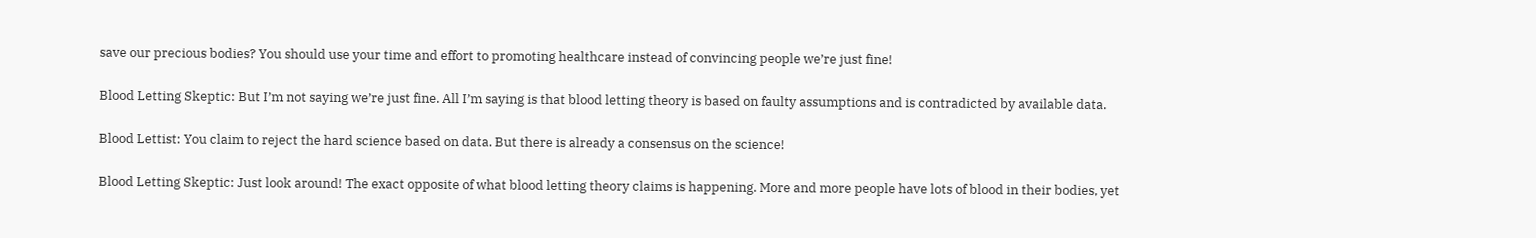save our precious bodies? You should use your time and effort to promoting healthcare instead of convincing people we’re just fine!

Blood Letting Skeptic: But I’m not saying we’re just fine. All I’m saying is that blood letting theory is based on faulty assumptions and is contradicted by available data.

Blood Lettist: You claim to reject the hard science based on data. But there is already a consensus on the science!

Blood Letting Skeptic: Just look around! The exact opposite of what blood letting theory claims is happening. More and more people have lots of blood in their bodies, yet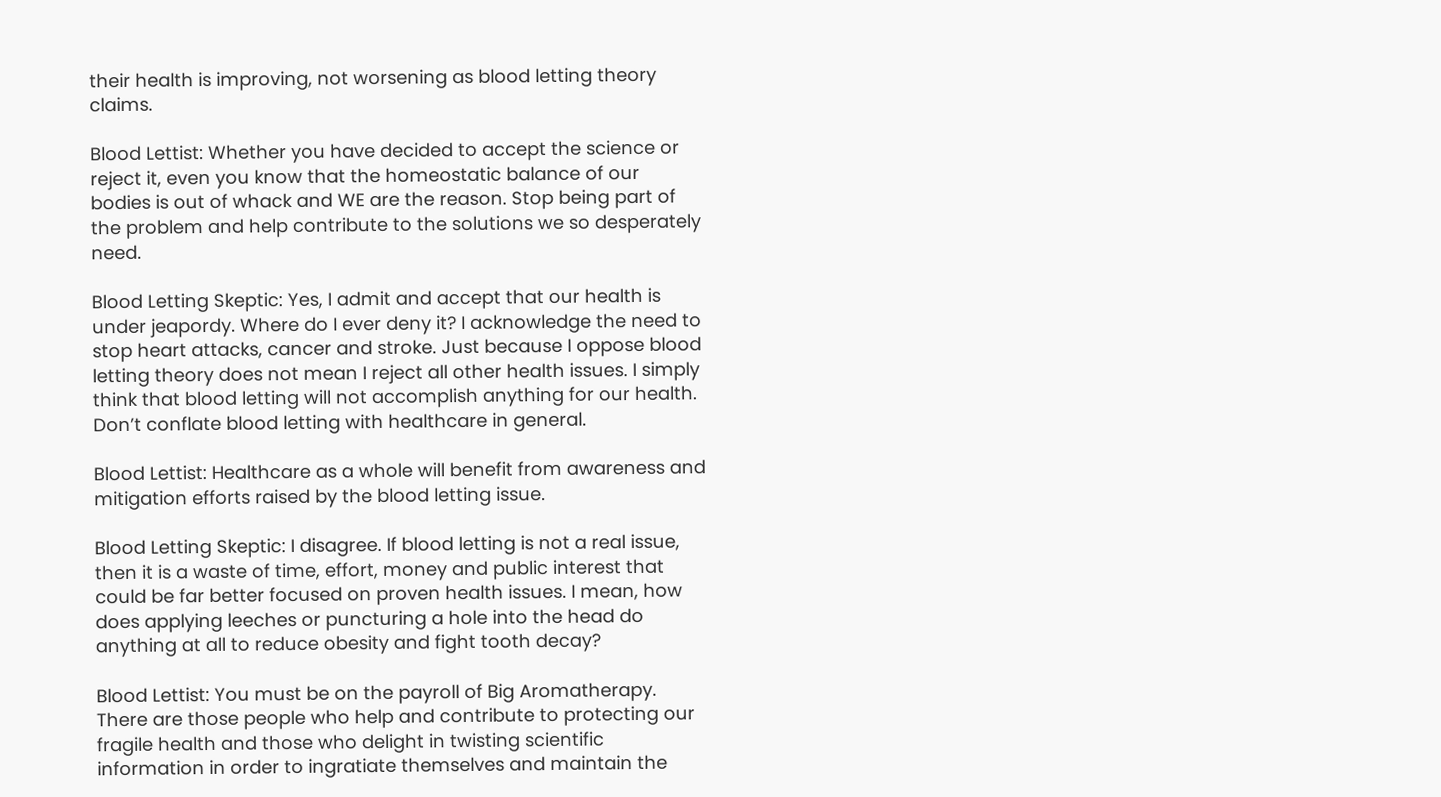their health is improving, not worsening as blood letting theory claims.

Blood Lettist: Whether you have decided to accept the science or reject it, even you know that the homeostatic balance of our bodies is out of whack and WE are the reason. Stop being part of the problem and help contribute to the solutions we so desperately need.

Blood Letting Skeptic: Yes, I admit and accept that our health is under jeapordy. Where do I ever deny it? I acknowledge the need to stop heart attacks, cancer and stroke. Just because I oppose blood letting theory does not mean I reject all other health issues. I simply think that blood letting will not accomplish anything for our health. Don’t conflate blood letting with healthcare in general.

Blood Lettist: Healthcare as a whole will benefit from awareness and mitigation efforts raised by the blood letting issue.

Blood Letting Skeptic: I disagree. If blood letting is not a real issue, then it is a waste of time, effort, money and public interest that could be far better focused on proven health issues. I mean, how does applying leeches or puncturing a hole into the head do anything at all to reduce obesity and fight tooth decay?

Blood Lettist: You must be on the payroll of Big Aromatherapy. There are those people who help and contribute to protecting our fragile health and those who delight in twisting scientific information in order to ingratiate themselves and maintain the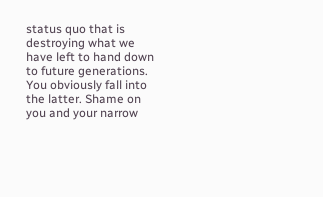status quo that is destroying what we have left to hand down to future generations. You obviously fall into the latter. Shame on you and your narrow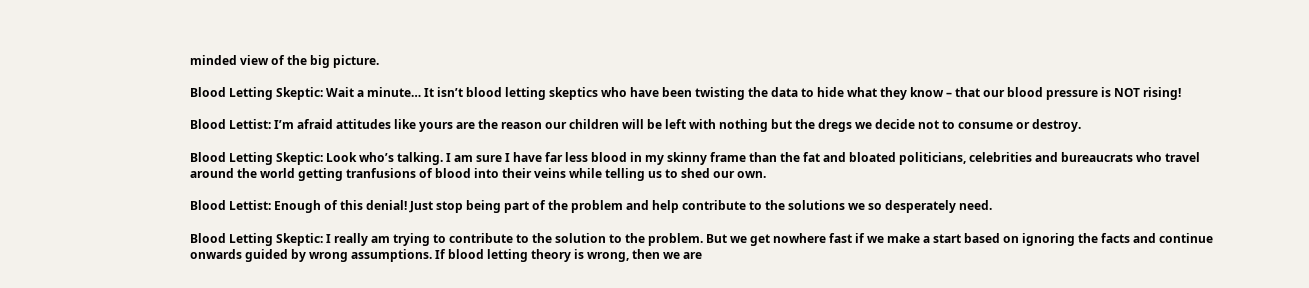minded view of the big picture.

Blood Letting Skeptic: Wait a minute… It isn’t blood letting skeptics who have been twisting the data to hide what they know – that our blood pressure is NOT rising!

Blood Lettist: I’m afraid attitudes like yours are the reason our children will be left with nothing but the dregs we decide not to consume or destroy.

Blood Letting Skeptic: Look who’s talking. I am sure I have far less blood in my skinny frame than the fat and bloated politicians, celebrities and bureaucrats who travel around the world getting tranfusions of blood into their veins while telling us to shed our own.

Blood Lettist: Enough of this denial! Just stop being part of the problem and help contribute to the solutions we so desperately need.

Blood Letting Skeptic: I really am trying to contribute to the solution to the problem. But we get nowhere fast if we make a start based on ignoring the facts and continue onwards guided by wrong assumptions. If blood letting theory is wrong, then we are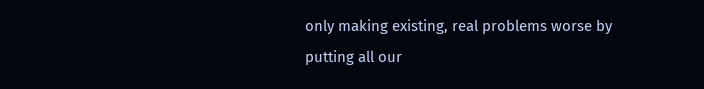only making existing, real problems worse by putting all our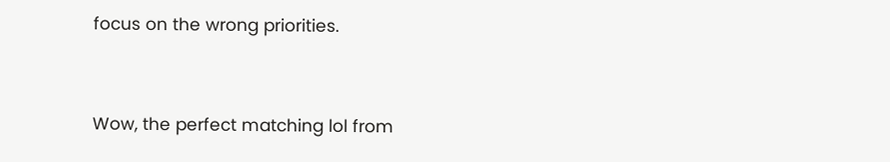focus on the wrong priorities.


Wow, the perfect matching lol from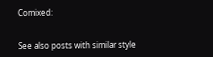Comixed:


See also posts with similar style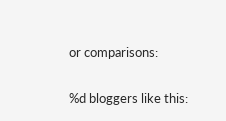or comparisons:

%d bloggers like this: